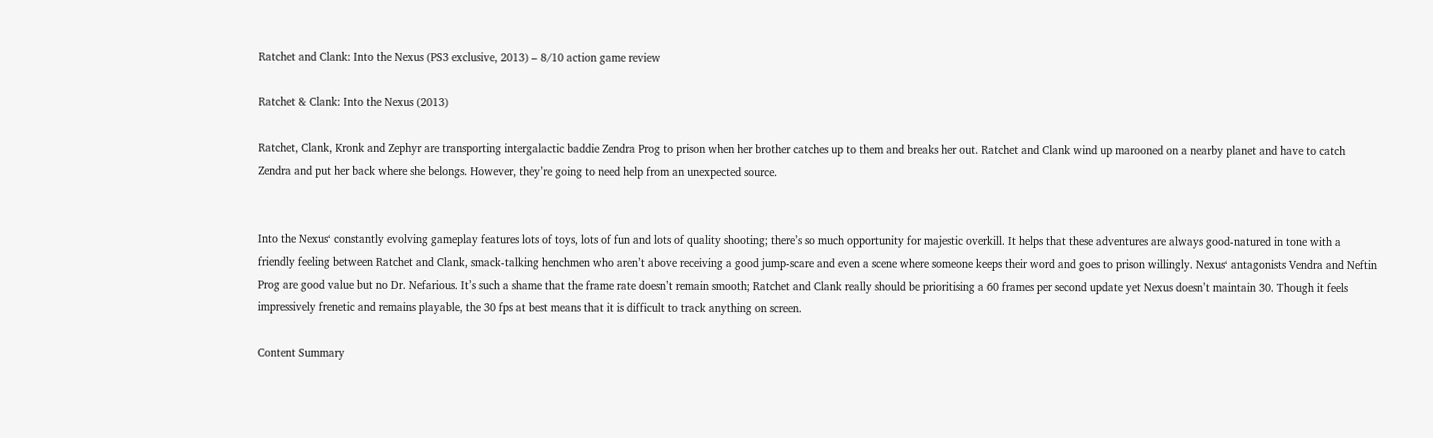Ratchet and Clank: Into the Nexus (PS3 exclusive, 2013) – 8/10 action game review

Ratchet & Clank: Into the Nexus (2013)

Ratchet, Clank, Kronk and Zephyr are transporting intergalactic baddie Zendra Prog to prison when her brother catches up to them and breaks her out. Ratchet and Clank wind up marooned on a nearby planet and have to catch Zendra and put her back where she belongs. However, they’re going to need help from an unexpected source.


Into the Nexus‘ constantly evolving gameplay features lots of toys, lots of fun and lots of quality shooting; there’s so much opportunity for majestic overkill. It helps that these adventures are always good-natured in tone with a friendly feeling between Ratchet and Clank, smack-talking henchmen who aren’t above receiving a good jump-scare and even a scene where someone keeps their word and goes to prison willingly. Nexus‘ antagonists Vendra and Neftin Prog are good value but no Dr. Nefarious. It’s such a shame that the frame rate doesn’t remain smooth; Ratchet and Clank really should be prioritising a 60 frames per second update yet Nexus doesn’t maintain 30. Though it feels impressively frenetic and remains playable, the 30 fps at best means that it is difficult to track anything on screen.

Content Summary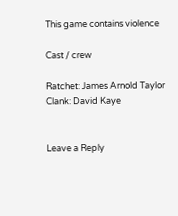This game contains violence

Cast / crew

Ratchet: James Arnold Taylor
Clank: David Kaye


Leave a Reply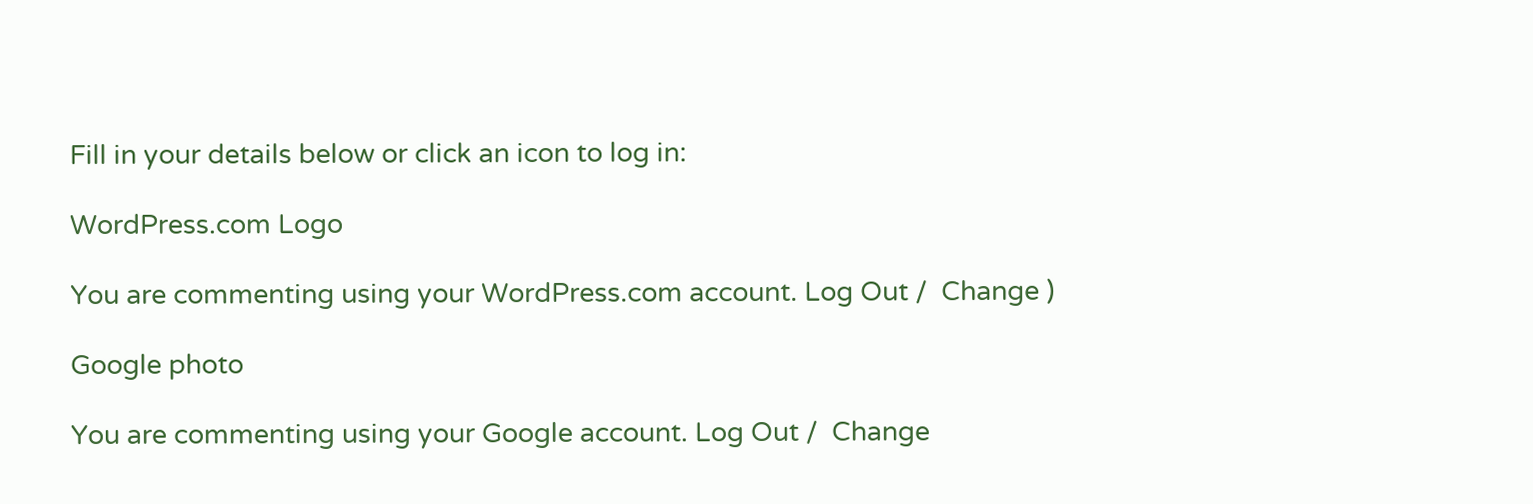Fill in your details below or click an icon to log in:

WordPress.com Logo

You are commenting using your WordPress.com account. Log Out /  Change )

Google photo

You are commenting using your Google account. Log Out /  Change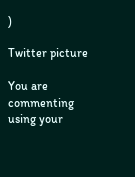)

Twitter picture

You are commenting using your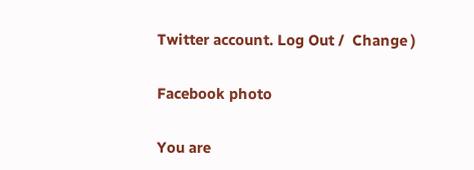Twitter account. Log Out /  Change )

Facebook photo

You are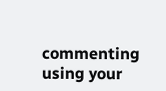commenting using your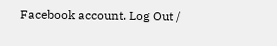Facebook account. Log Out /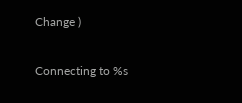Change )

Connecting to %s